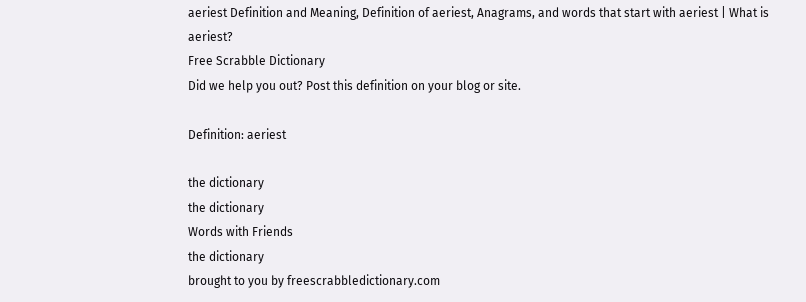aeriest Definition and Meaning, Definition of aeriest, Anagrams, and words that start with aeriest | What is aeriest?
Free Scrabble Dictionary
Did we help you out? Post this definition on your blog or site.

Definition: aeriest

the dictionary
the dictionary
Words with Friends
the dictionary
brought to you by freescrabbledictionary.com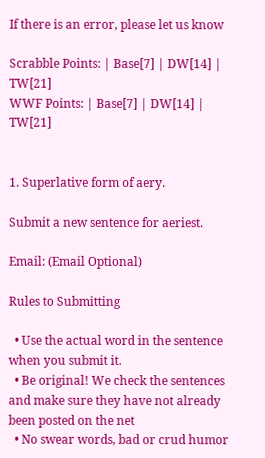If there is an error, please let us know

Scrabble Points: | Base[7] | DW[14] | TW[21]
WWF Points: | Base[7] | DW[14] | TW[21]


1. Superlative form of aery.

Submit a new sentence for aeriest.

Email: (Email Optional)

Rules to Submitting

  • Use the actual word in the sentence when you submit it.
  • Be original! We check the sentences and make sure they have not already been posted on the net
  • No swear words, bad or crud humor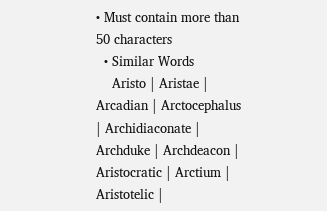• Must contain more than 50 characters
  • Similar Words
    Aristo | Aristae | Arcadian | Arctocephalus | Archidiaconate | Archduke | Archdeacon | Aristocratic | Arctium | Aristotelic |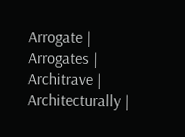Arrogate | Arrogates | Architrave | Architecturally |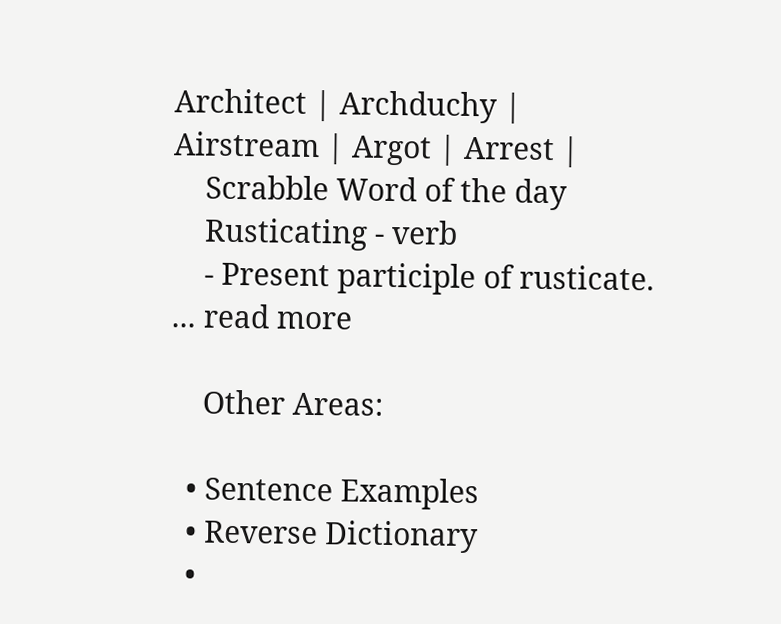Architect | Archduchy | Airstream | Argot | Arrest |
    Scrabble Word of the day
    Rusticating - verb
    - Present participle of rusticate. ... read more

    Other Areas:

  • Sentence Examples
  • Reverse Dictionary
  •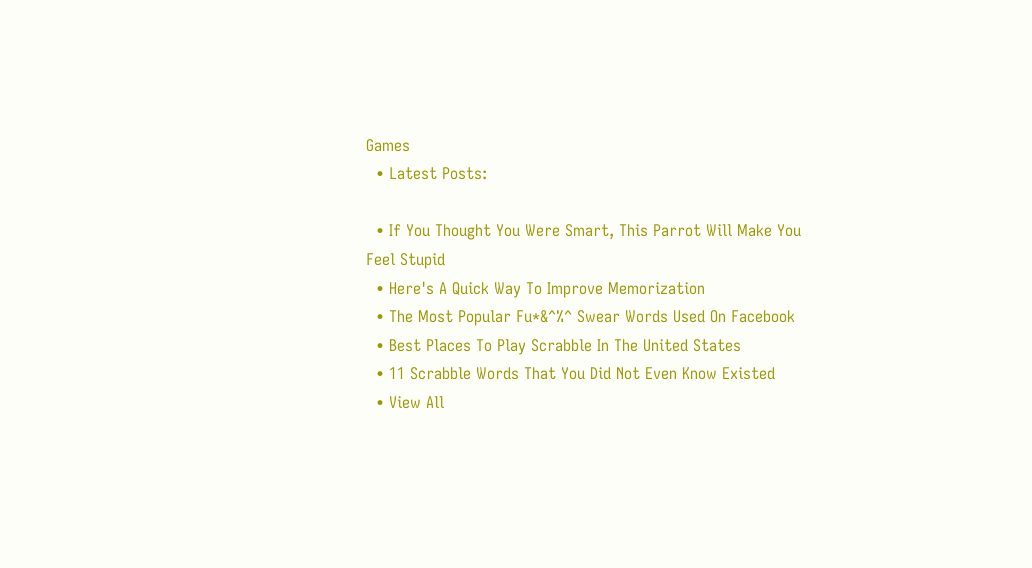Games
  • Latest Posts:

  • If You Thought You Were Smart, This Parrot Will Make You Feel Stupid
  • Here's A Quick Way To Improve Memorization
  • The Most Popular Fu*&^%^ Swear Words Used On Facebook
  • Best Places To Play Scrabble In The United States
  • 11 Scrabble Words That You Did Not Even Know Existed
  • View All